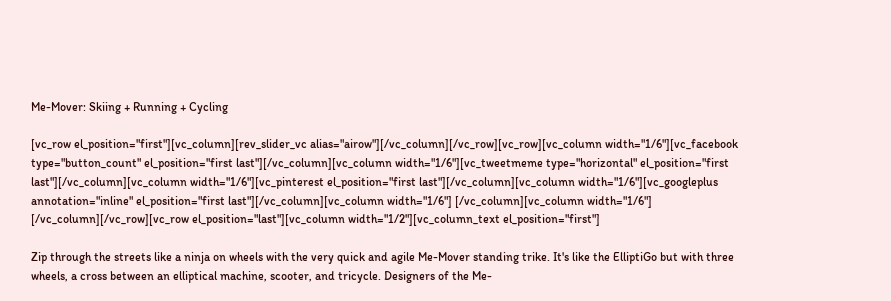Me-Mover: Skiing + Running + Cycling

[vc_row el_position="first"][vc_column][rev_slider_vc alias="airow"][/vc_column][/vc_row][vc_row][vc_column width="1/6"][vc_facebook type="button_count" el_position="first last"][/vc_column][vc_column width="1/6"][vc_tweetmeme type="horizontal" el_position="first last"][/vc_column][vc_column width="1/6"][vc_pinterest el_position="first last"][/vc_column][vc_column width="1/6"][vc_googleplus annotation="inline" el_position="first last"][/vc_column][vc_column width="1/6"] [/vc_column][vc_column width="1/6"] [/vc_column][/vc_row][vc_row el_position="last"][vc_column width="1/2"][vc_column_text el_position="first"]

Zip through the streets like a ninja on wheels with the very quick and agile Me-Mover standing trike. It's like the ElliptiGo but with three wheels, a cross between an elliptical machine, scooter, and tricycle. Designers of the Me-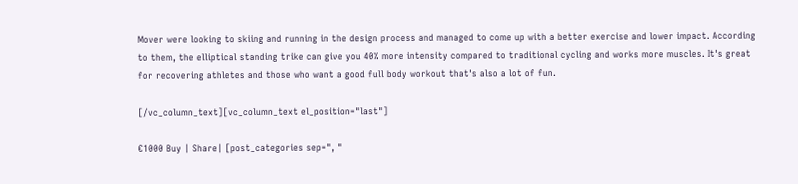Mover were looking to skiing and running in the design process and managed to come up with a better exercise and lower impact. According to them, the elliptical standing trike can give you 40% more intensity compared to traditional cycling and works more muscles. It's great for recovering athletes and those who want a good full body workout that's also a lot of fun.

[/vc_column_text][vc_column_text el_position="last"]

€1000 Buy | Share| [post_categories sep=", "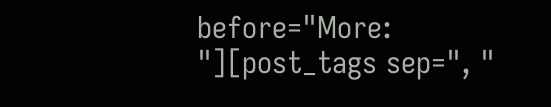before="More: "][post_tags sep=", "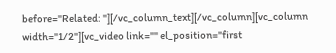before="Related: "][/vc_column_text][/vc_column][vc_column width="1/2"][vc_video link="" el_position="first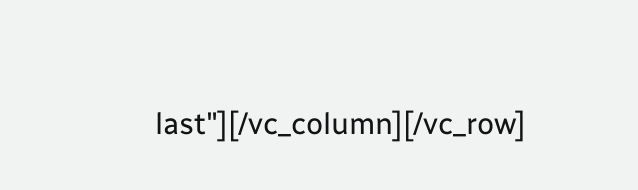last"][/vc_column][/vc_row]